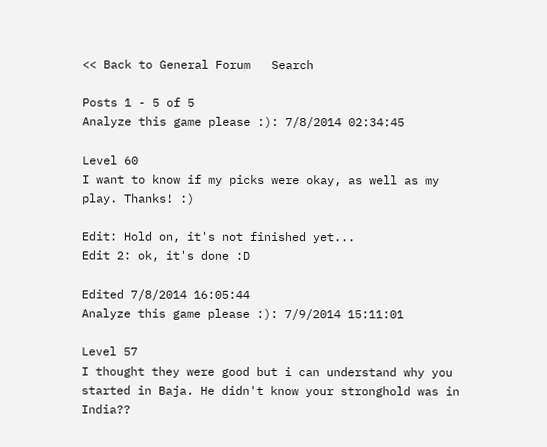<< Back to General Forum   Search

Posts 1 - 5 of 5
Analyze this game please :): 7/8/2014 02:34:45

Level 60
I want to know if my picks were okay, as well as my play. Thanks! :)

Edit: Hold on, it's not finished yet...
Edit 2: ok, it's done :D

Edited 7/8/2014 16:05:44
Analyze this game please :): 7/9/2014 15:11:01

Level 57
I thought they were good but i can understand why you started in Baja. He didn't know your stronghold was in India??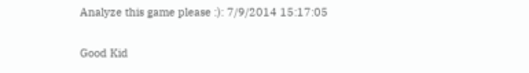Analyze this game please :): 7/9/2014 15:17:05

Good Kid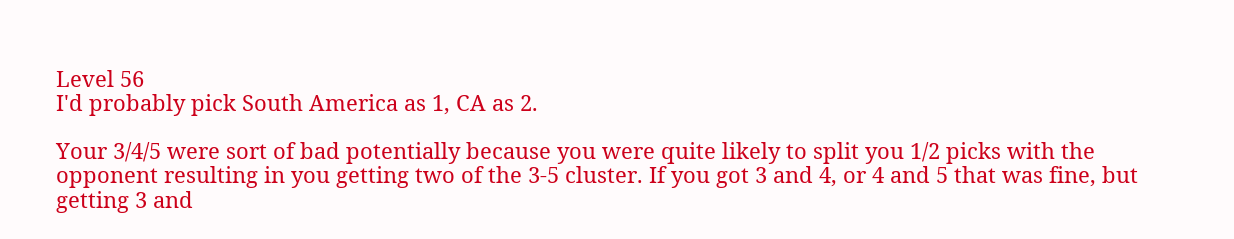Level 56
I'd probably pick South America as 1, CA as 2.

Your 3/4/5 were sort of bad potentially because you were quite likely to split you 1/2 picks with the opponent resulting in you getting two of the 3-5 cluster. If you got 3 and 4, or 4 and 5 that was fine, but getting 3 and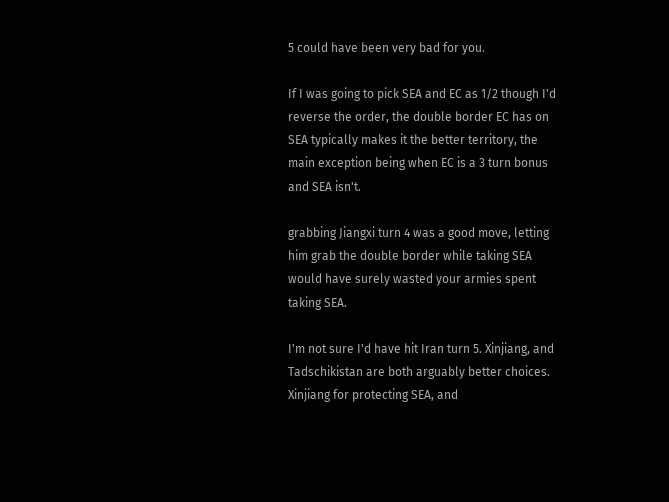5 could have been very bad for you.

If I was going to pick SEA and EC as 1/2 though I'd reverse the order, the double border EC has on SEA typically makes it the better territory, the main exception being when EC is a 3 turn bonus and SEA isn't.

grabbing Jiangxi turn 4 was a good move, letting him grab the double border while taking SEA would have surely wasted your armies spent taking SEA.

I'm not sure I'd have hit Iran turn 5. Xinjiang, and Tadschikistan are both arguably better choices. Xinjiang for protecting SEA, and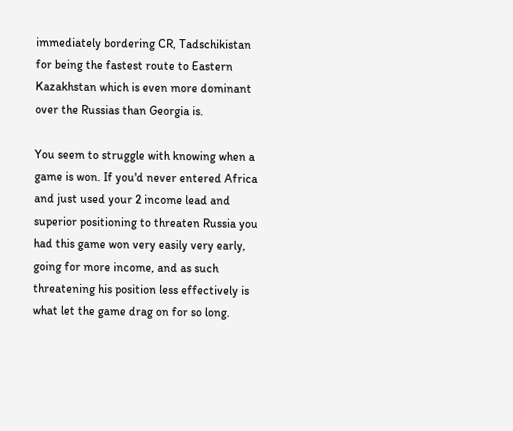immediately bordering CR, Tadschikistan for being the fastest route to Eastern Kazakhstan which is even more dominant over the Russias than Georgia is.

You seem to struggle with knowing when a game is won. If you'd never entered Africa and just used your 2 income lead and superior positioning to threaten Russia you had this game won very easily very early, going for more income, and as such threatening his position less effectively is what let the game drag on for so long.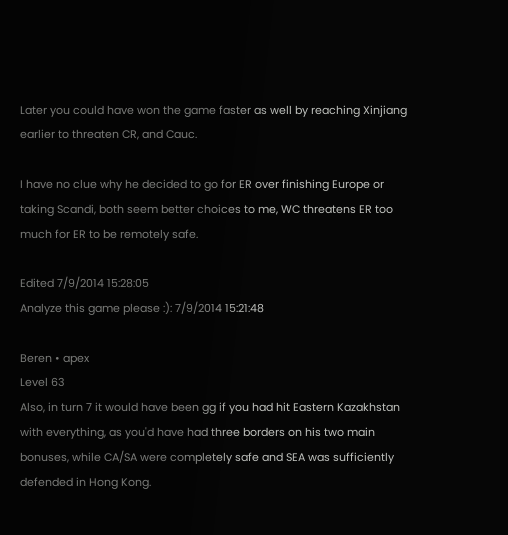Later you could have won the game faster as well by reaching Xinjiang earlier to threaten CR, and Cauc.

I have no clue why he decided to go for ER over finishing Europe or taking Scandi, both seem better choices to me, WC threatens ER too much for ER to be remotely safe.

Edited 7/9/2014 15:28:05
Analyze this game please :): 7/9/2014 15:21:48

Beren • apex
Level 63
Also, in turn 7 it would have been gg if you had hit Eastern Kazakhstan with everything, as you'd have had three borders on his two main bonuses, while CA/SA were completely safe and SEA was sufficiently defended in Hong Kong.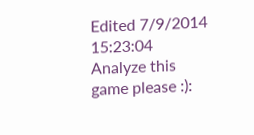Edited 7/9/2014 15:23:04
Analyze this game please :):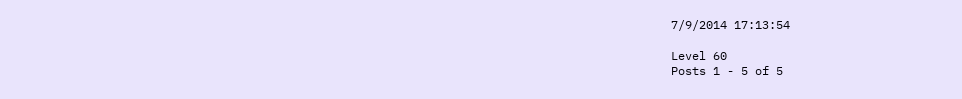7/9/2014 17:13:54

Level 60
Posts 1 - 5 of 5